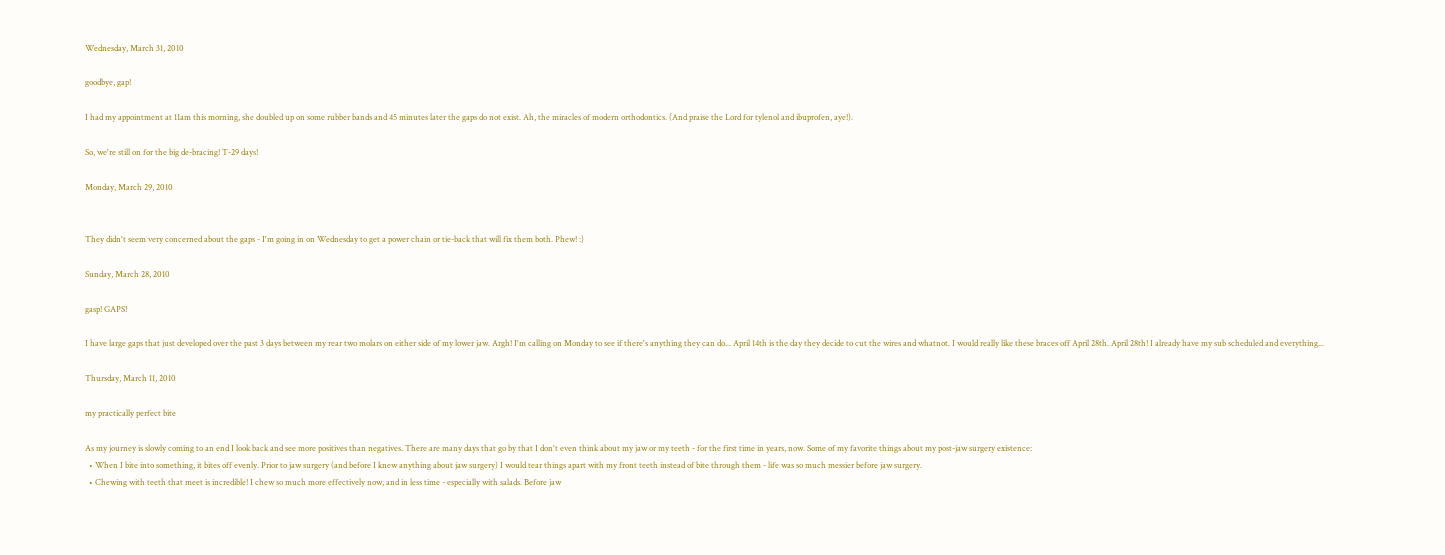Wednesday, March 31, 2010

goodbye, gap!

I had my appointment at 11am this morning, she doubled up on some rubber bands and 45 minutes later the gaps do not exist. Ah, the miracles of modern orthodontics. (And praise the Lord for tylenol and ibuprofen, aye!).

So, we're still on for the big de-bracing! T-29 days!

Monday, March 29, 2010


They didn't seem very concerned about the gaps - I'm going in on Wednesday to get a power chain or tie-back that will fix them both. Phew! :)

Sunday, March 28, 2010

gasp! GAPS!

I have large gaps that just developed over the past 3 days between my rear two molars on either side of my lower jaw. Argh! I'm calling on Monday to see if there's anything they can do... April 14th is the day they decide to cut the wires and whatnot. I would really like these braces off April 28th. April 28th! I already have my sub scheduled and everything...

Thursday, March 11, 2010

my practically perfect bite

As my journey is slowly coming to an end I look back and see more positives than negatives. There are many days that go by that I don't even think about my jaw or my teeth - for the first time in years, now. Some of my favorite things about my post-jaw surgery existence:
  • When I bite into something, it bites off evenly. Prior to jaw surgery (and before I knew anything about jaw surgery) I would tear things apart with my front teeth instead of bite through them - life was so much messier before jaw surgery.
  • Chewing with teeth that meet is incredible! I chew so much more effectively now, and in less time - especially with salads. Before jaw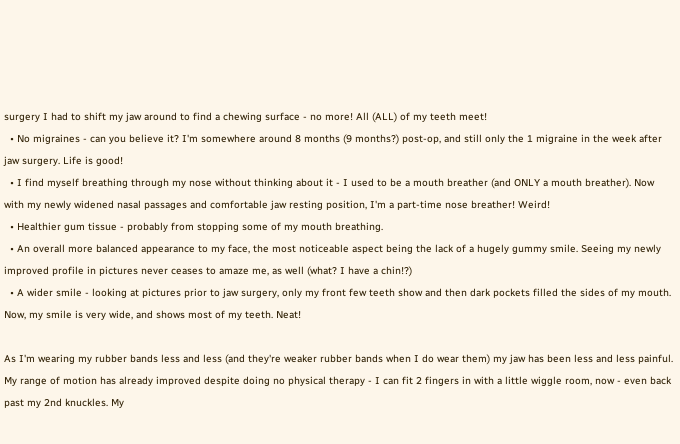surgery I had to shift my jaw around to find a chewing surface - no more! All (ALL) of my teeth meet!
  • No migraines - can you believe it? I'm somewhere around 8 months (9 months?) post-op, and still only the 1 migraine in the week after jaw surgery. Life is good!
  • I find myself breathing through my nose without thinking about it - I used to be a mouth breather (and ONLY a mouth breather). Now with my newly widened nasal passages and comfortable jaw resting position, I'm a part-time nose breather! Weird!
  • Healthier gum tissue - probably from stopping some of my mouth breathing.
  • An overall more balanced appearance to my face, the most noticeable aspect being the lack of a hugely gummy smile. Seeing my newly improved profile in pictures never ceases to amaze me, as well (what? I have a chin!?)
  • A wider smile - looking at pictures prior to jaw surgery, only my front few teeth show and then dark pockets filled the sides of my mouth. Now, my smile is very wide, and shows most of my teeth. Neat!

As I'm wearing my rubber bands less and less (and they're weaker rubber bands when I do wear them) my jaw has been less and less painful. My range of motion has already improved despite doing no physical therapy - I can fit 2 fingers in with a little wiggle room, now - even back past my 2nd knuckles. My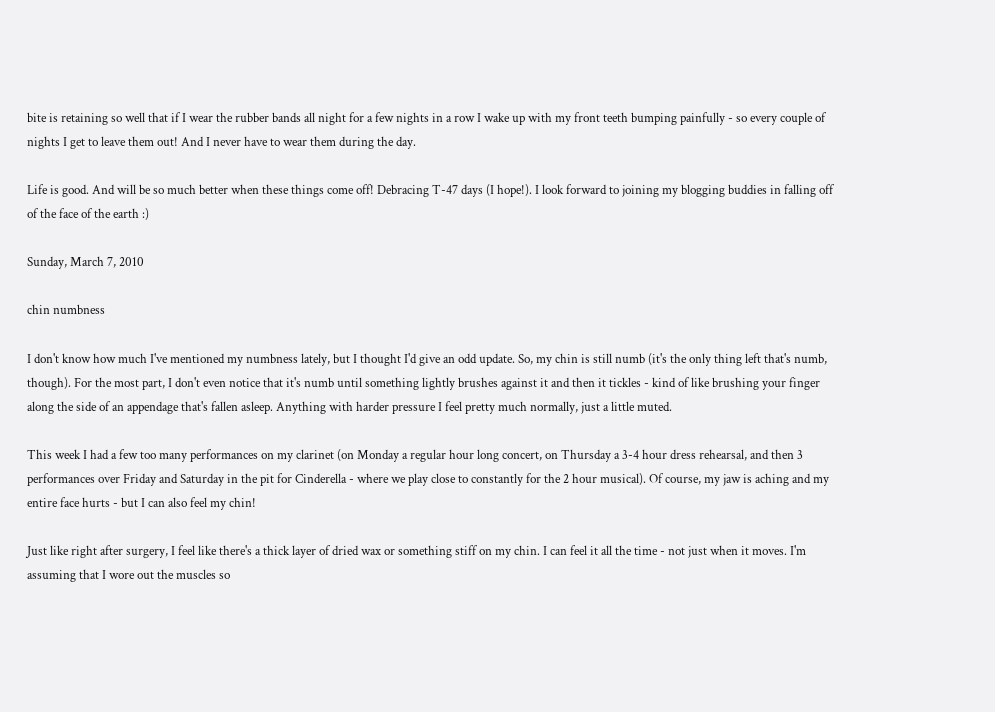bite is retaining so well that if I wear the rubber bands all night for a few nights in a row I wake up with my front teeth bumping painfully - so every couple of nights I get to leave them out! And I never have to wear them during the day.

Life is good. And will be so much better when these things come off! Debracing T-47 days (I hope!). I look forward to joining my blogging buddies in falling off of the face of the earth :)

Sunday, March 7, 2010

chin numbness

I don't know how much I've mentioned my numbness lately, but I thought I'd give an odd update. So, my chin is still numb (it's the only thing left that's numb, though). For the most part, I don't even notice that it's numb until something lightly brushes against it and then it tickles - kind of like brushing your finger along the side of an appendage that's fallen asleep. Anything with harder pressure I feel pretty much normally, just a little muted.

This week I had a few too many performances on my clarinet (on Monday a regular hour long concert, on Thursday a 3-4 hour dress rehearsal, and then 3 performances over Friday and Saturday in the pit for Cinderella - where we play close to constantly for the 2 hour musical). Of course, my jaw is aching and my entire face hurts - but I can also feel my chin!

Just like right after surgery, I feel like there's a thick layer of dried wax or something stiff on my chin. I can feel it all the time - not just when it moves. I'm assuming that I wore out the muscles so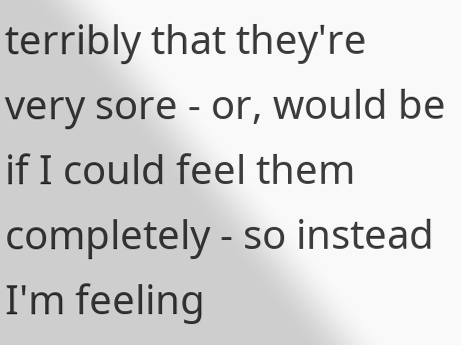terribly that they're very sore - or, would be if I could feel them completely - so instead I'm feeling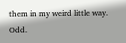them in my weird little way. Odd.